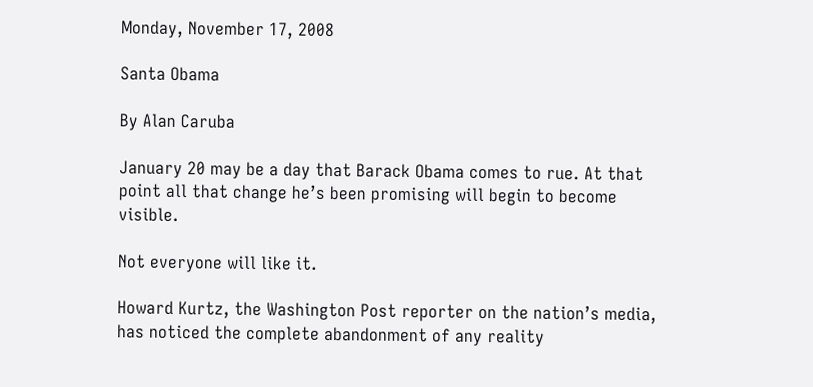Monday, November 17, 2008

Santa Obama

By Alan Caruba

January 20 may be a day that Barack Obama comes to rue. At that point all that change he’s been promising will begin to become visible.

Not everyone will like it.

Howard Kurtz, the Washington Post reporter on the nation’s media, has noticed the complete abandonment of any reality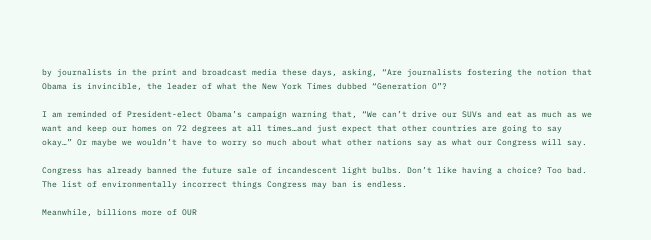by journalists in the print and broadcast media these days, asking, “Are journalists fostering the notion that Obama is invincible, the leader of what the New York Times dubbed “Generation O”?

I am reminded of President-elect Obama’s campaign warning that, “We can’t drive our SUVs and eat as much as we want and keep our homes on 72 degrees at all times…and just expect that other countries are going to say okay…” Or maybe we wouldn’t have to worry so much about what other nations say as what our Congress will say.

Congress has already banned the future sale of incandescent light bulbs. Don’t like having a choice? Too bad. The list of environmentally incorrect things Congress may ban is endless.

Meanwhile, billions more of OUR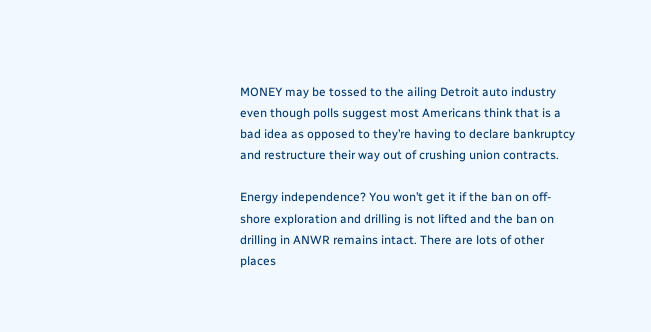MONEY may be tossed to the ailing Detroit auto industry even though polls suggest most Americans think that is a bad idea as opposed to they’re having to declare bankruptcy and restructure their way out of crushing union contracts.

Energy independence? You won’t get it if the ban on off-shore exploration and drilling is not lifted and the ban on drilling in ANWR remains intact. There are lots of other places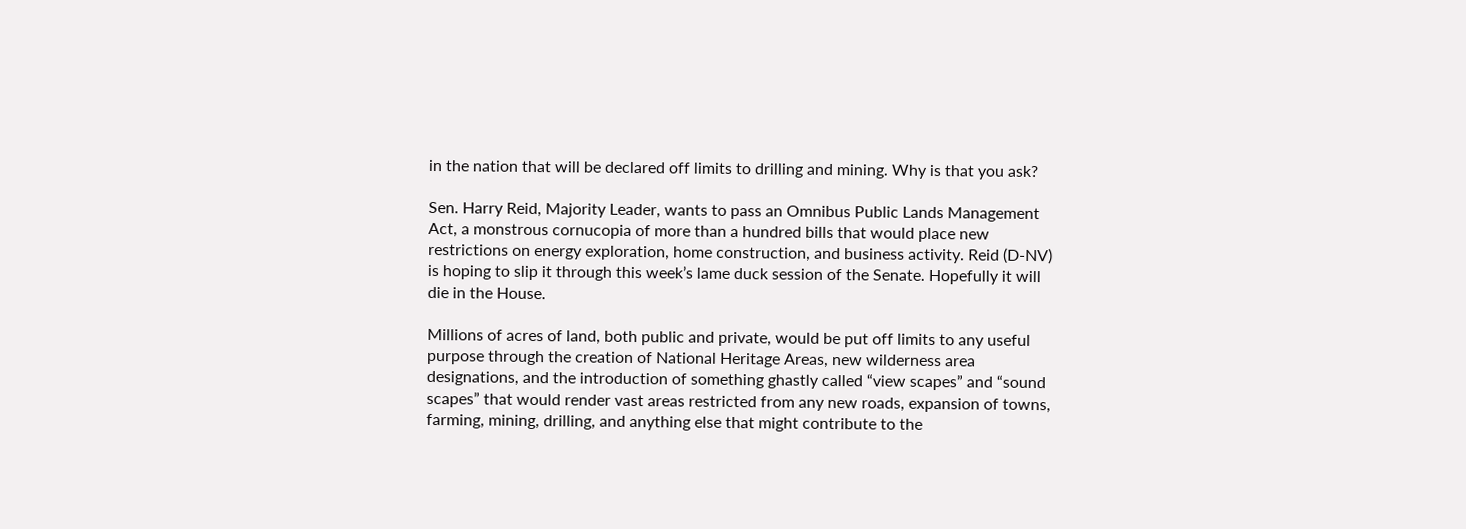in the nation that will be declared off limits to drilling and mining. Why is that you ask?

Sen. Harry Reid, Majority Leader, wants to pass an Omnibus Public Lands Management Act, a monstrous cornucopia of more than a hundred bills that would place new restrictions on energy exploration, home construction, and business activity. Reid (D-NV) is hoping to slip it through this week’s lame duck session of the Senate. Hopefully it will die in the House.

Millions of acres of land, both public and private, would be put off limits to any useful purpose through the creation of National Heritage Areas, new wilderness area designations, and the introduction of something ghastly called “view scapes” and “sound scapes” that would render vast areas restricted from any new roads, expansion of towns, farming, mining, drilling, and anything else that might contribute to the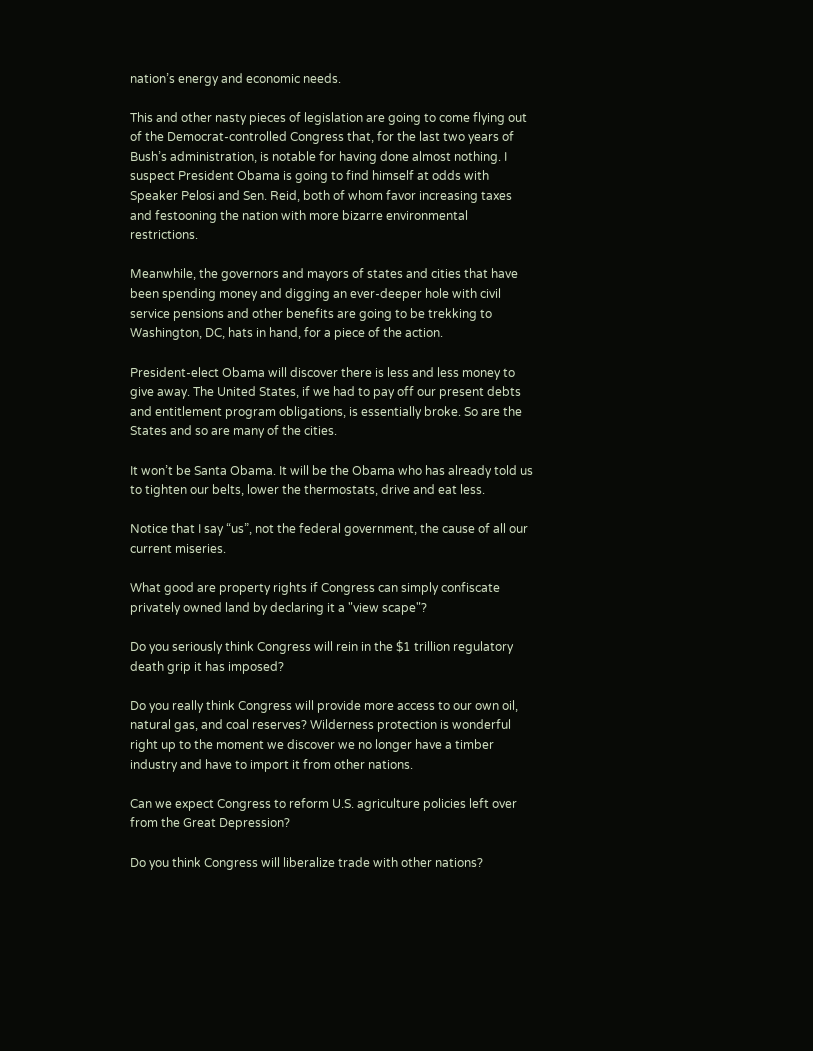nation’s energy and economic needs.

This and other nasty pieces of legislation are going to come flying out of the Democrat-controlled Congress that, for the last two years of Bush’s administration, is notable for having done almost nothing. I suspect President Obama is going to find himself at odds with Speaker Pelosi and Sen. Reid, both of whom favor increasing taxes and festooning the nation with more bizarre environmental restrictions.

Meanwhile, the governors and mayors of states and cities that have been spending money and digging an ever-deeper hole with civil service pensions and other benefits are going to be trekking to Washington, DC, hats in hand, for a piece of the action.

President-elect Obama will discover there is less and less money to give away. The United States, if we had to pay off our present debts and entitlement program obligations, is essentially broke. So are the States and so are many of the cities.

It won’t be Santa Obama. It will be the Obama who has already told us to tighten our belts, lower the thermostats, drive and eat less.

Notice that I say “us”, not the federal government, the cause of all our current miseries.

What good are property rights if Congress can simply confiscate privately owned land by declaring it a "view scape"?

Do you seriously think Congress will rein in the $1 trillion regulatory death grip it has imposed?

Do you really think Congress will provide more access to our own oil, natural gas, and coal reserves? Wilderness protection is wonderful right up to the moment we discover we no longer have a timber industry and have to import it from other nations.

Can we expect Congress to reform U.S. agriculture policies left over from the Great Depression?

Do you think Congress will liberalize trade with other nations?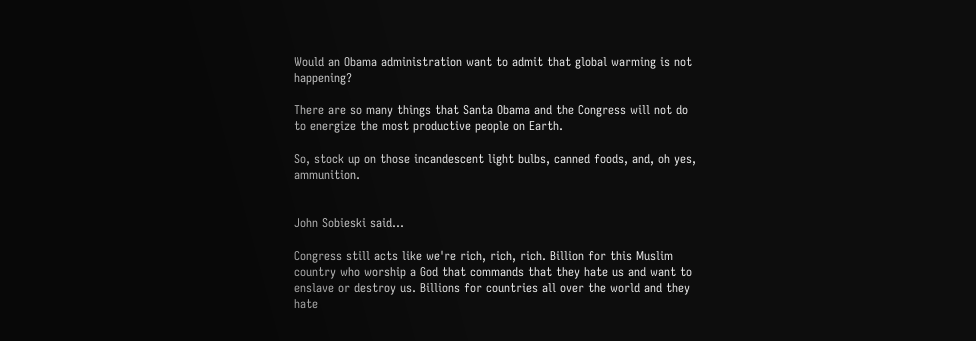Would an Obama administration want to admit that global warming is not happening?

There are so many things that Santa Obama and the Congress will not do to energize the most productive people on Earth.

So, stock up on those incandescent light bulbs, canned foods, and, oh yes, ammunition.


John Sobieski said...

Congress still acts like we're rich, rich, rich. Billion for this Muslim country who worship a God that commands that they hate us and want to enslave or destroy us. Billions for countries all over the world and they hate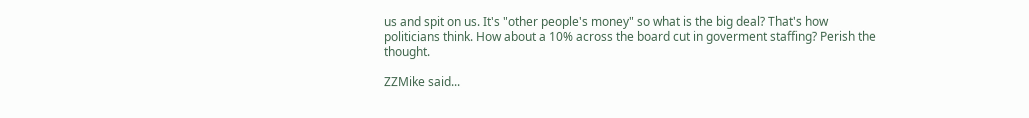us and spit on us. It's "other people's money" so what is the big deal? That's how politicians think. How about a 10% across the board cut in goverment staffing? Perish the thought.

ZZMike said...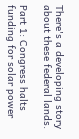There's a developing story about these federal lands.

Part 1: Congress halts funding for solar power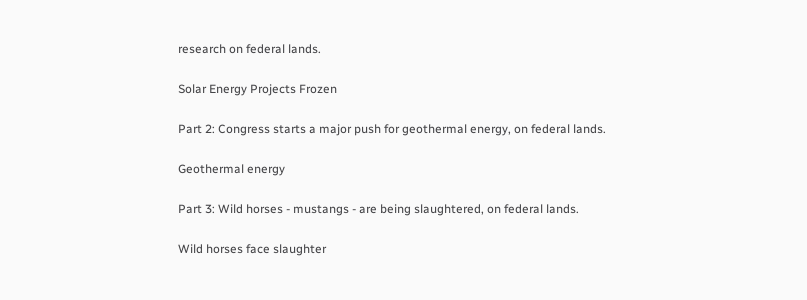research on federal lands.

Solar Energy Projects Frozen

Part 2: Congress starts a major push for geothermal energy, on federal lands.

Geothermal energy

Part 3: Wild horses - mustangs - are being slaughtered, on federal lands.

Wild horses face slaughter